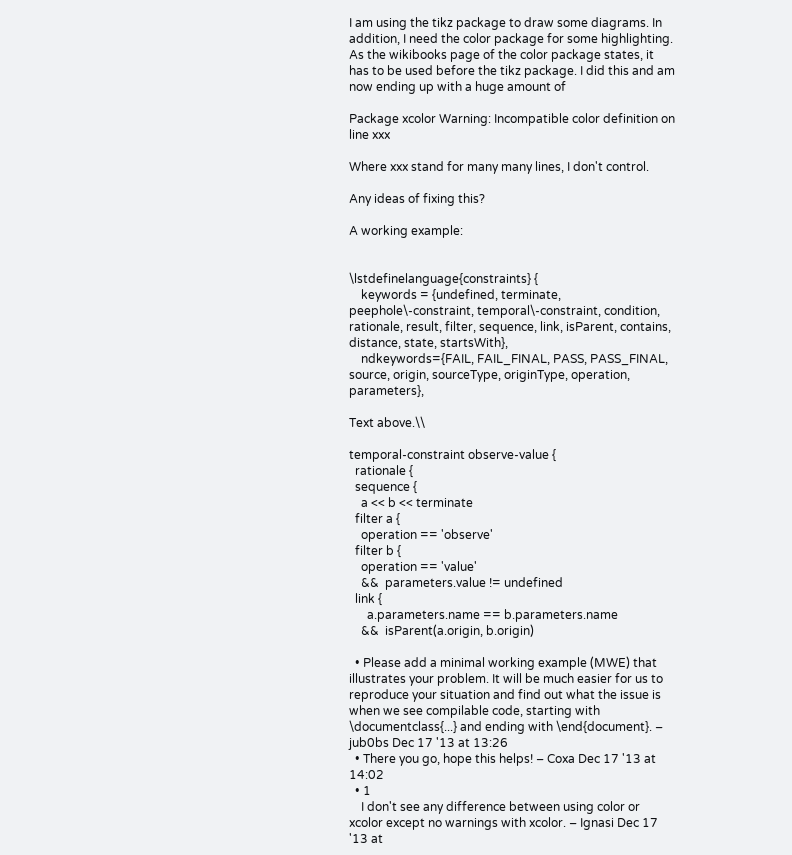I am using the tikz package to draw some diagrams. In addition, I need the color package for some highlighting. As the wikibooks page of the color package states, it has to be used before the tikz package. I did this and am now ending up with a huge amount of

Package xcolor Warning: Incompatible color definition on line xxx

Where xxx stand for many many lines, I don't control.

Any ideas of fixing this?

A working example:


\lstdefinelanguage{constraints} {
    keywords = {undefined, terminate, peephole\-constraint, temporal\-constraint, condition, rationale, result, filter, sequence, link, isParent, contains, distance, state, startsWith},
    ndkeywords={FAIL, FAIL_FINAL, PASS, PASS_FINAL, source, origin, sourceType, originType, operation, parameters},

Text above.\\

temporal-constraint observe-value {
  rationale {
  sequence {
    a << b << terminate
  filter a {
    operation == 'observe'
  filter b {
    operation == 'value'
    &&  parameters.value != undefined
  link {
      a.parameters.name == b.parameters.name
    &&  isParent(a.origin, b.origin)

  • Please add a minimal working example (MWE) that illustrates your problem. It will be much easier for us to reproduce your situation and find out what the issue is when we see compilable code, starting with \documentclass{...} and ending with \end{document}. – jub0bs Dec 17 '13 at 13:26
  • There you go, hope this helps! – Coxa Dec 17 '13 at 14:02
  • 1
    I don't see any difference between using color or xcolor except no warnings with xcolor. – Ignasi Dec 17 '13 at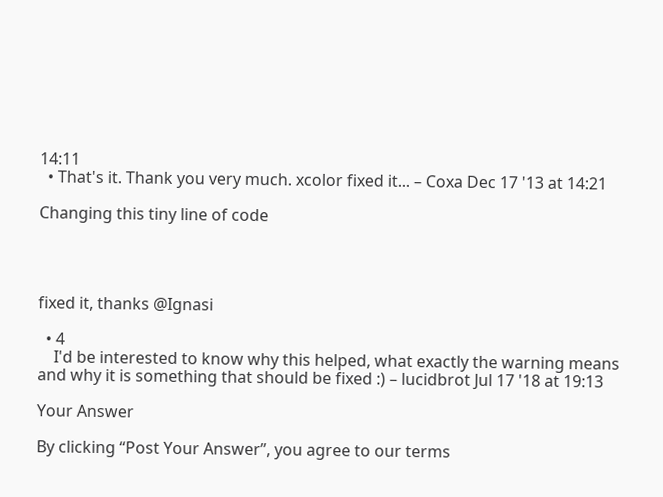14:11
  • That's it. Thank you very much. xcolor fixed it... – Coxa Dec 17 '13 at 14:21

Changing this tiny line of code




fixed it, thanks @Ignasi

  • 4
    I'd be interested to know why this helped, what exactly the warning means and why it is something that should be fixed :) – lucidbrot Jul 17 '18 at 19:13

Your Answer

By clicking “Post Your Answer”, you agree to our terms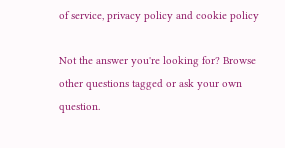of service, privacy policy and cookie policy

Not the answer you're looking for? Browse other questions tagged or ask your own question.